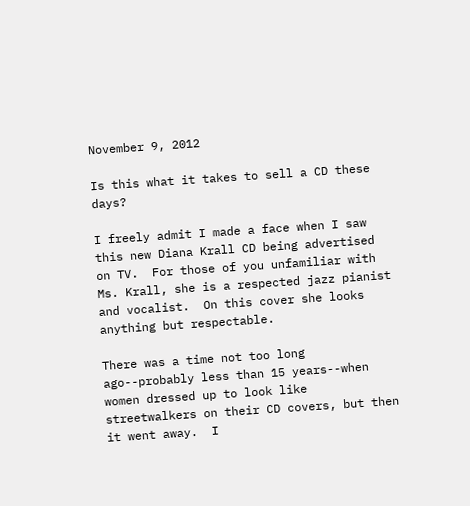November 9, 2012

Is this what it takes to sell a CD these days?

I freely admit I made a face when I saw this new Diana Krall CD being advertised on TV.  For those of you unfamiliar with Ms. Krall, she is a respected jazz pianist and vocalist.  On this cover she looks anything but respectable.

There was a time not too long ago--probably less than 15 years--when women dressed up to look like streetwalkers on their CD covers, but then it went away.  I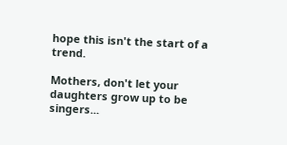hope this isn't the start of a trend.

Mothers, don't let your daughters grow up to be singers...